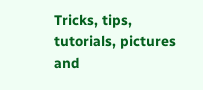Tricks, tips, tutorials, pictures and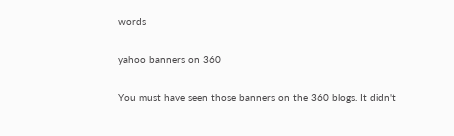words

yahoo banners on 360

You must have seen those banners on the 360 blogs. It didn't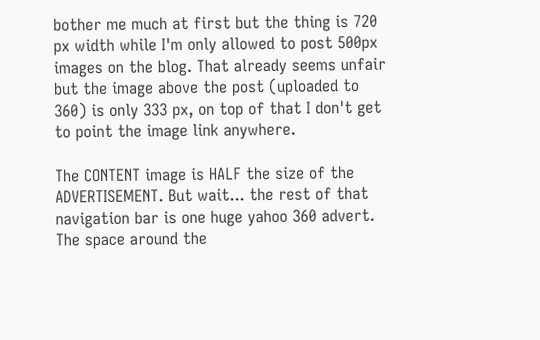bother me much at first but the thing is 720 px width while I'm only allowed to post 500px images on the blog. That already seems unfair but the image above the post (uploaded to 360) is only 333 px, on top of that I don't get to point the image link anywhere.

The CONTENT image is HALF the size of the ADVERTISEMENT. But wait... the rest of that navigation bar is one huge yahoo 360 advert. The space around the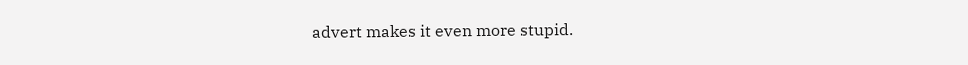advert makes it even more stupid.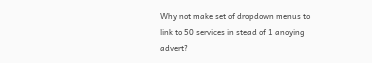Why not make set of dropdown menus to link to 50 services in stead of 1 anoying advert?